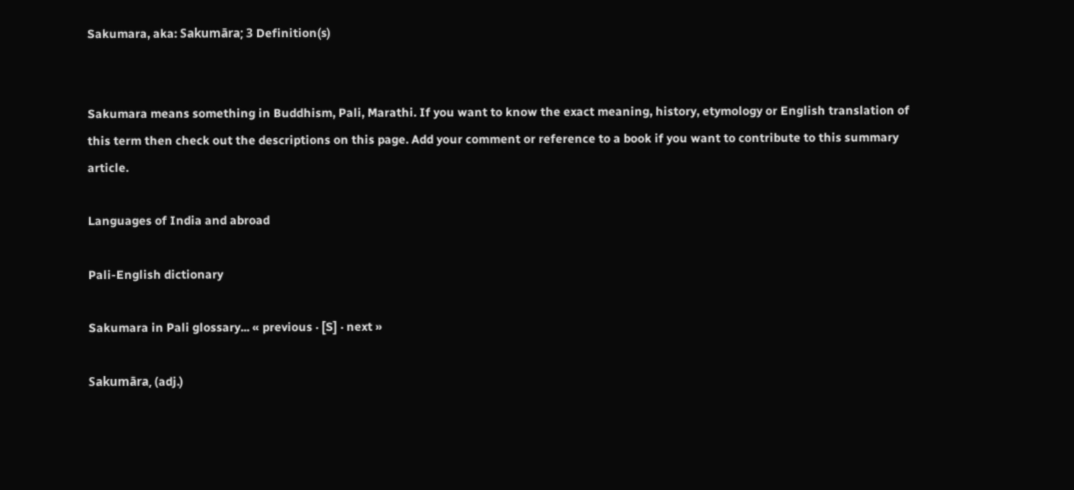Sakumara, aka: Sakumāra; 3 Definition(s)


Sakumara means something in Buddhism, Pali, Marathi. If you want to know the exact meaning, history, etymology or English translation of this term then check out the descriptions on this page. Add your comment or reference to a book if you want to contribute to this summary article.

Languages of India and abroad

Pali-English dictionary

Sakumara in Pali glossary... « previous · [S] · next »

Sakumāra, (adj.)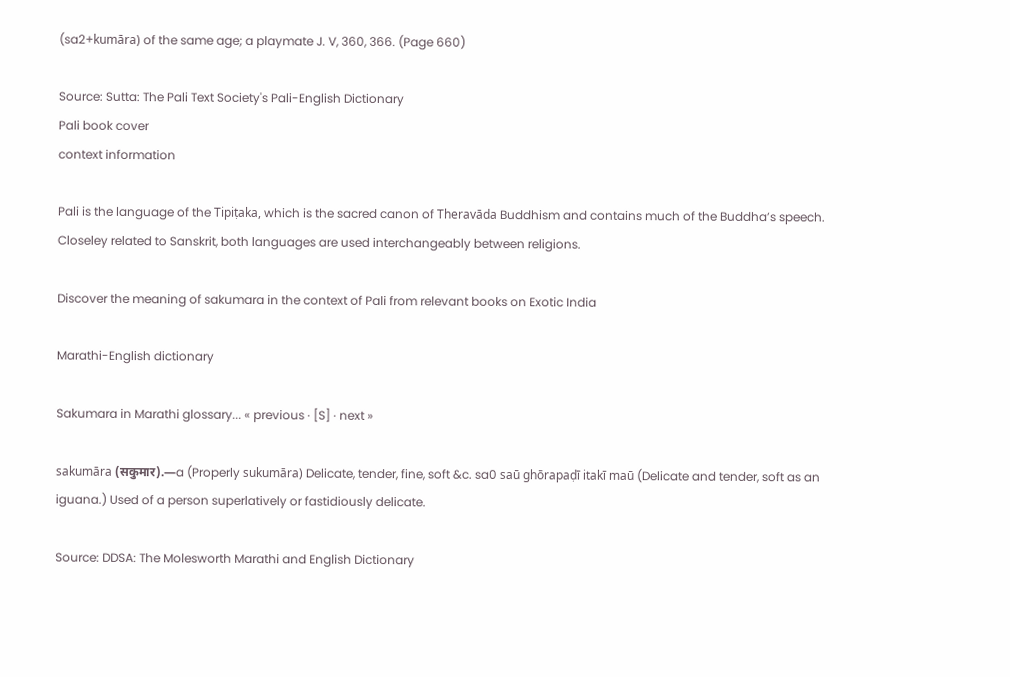(sa2+kumāra) of the same age; a playmate J. V, 360, 366. (Page 660)

Source: Sutta: The Pali Text Society's Pali-English Dictionary
Pali book cover
context information

Pali is the language of the Tipiṭaka, which is the sacred canon of Theravāda Buddhism and contains much of the Buddha’s speech. Closeley related to Sanskrit, both languages are used interchangeably between religions.

Discover the meaning of sakumara in the context of Pali from relevant books on Exotic India

Marathi-English dictionary

Sakumara in Marathi glossary... « previous · [S] · next »

sakumāra (सकुमार).—a (Properly sukumāra) Delicate, tender, fine, soft &c. sa0 saū ghōrapaḍī itakī maū (Delicate and tender, soft as an iguana.) Used of a person superlatively or fastidiously delicate.

Source: DDSA: The Molesworth Marathi and English Dictionary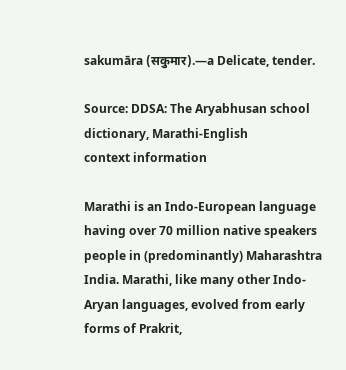sakumāra (सकुमार).—a Delicate, tender.

Source: DDSA: The Aryabhusan school dictionary, Marathi-English
context information

Marathi is an Indo-European language having over 70 million native speakers people in (predominantly) Maharashtra India. Marathi, like many other Indo-Aryan languages, evolved from early forms of Prakrit,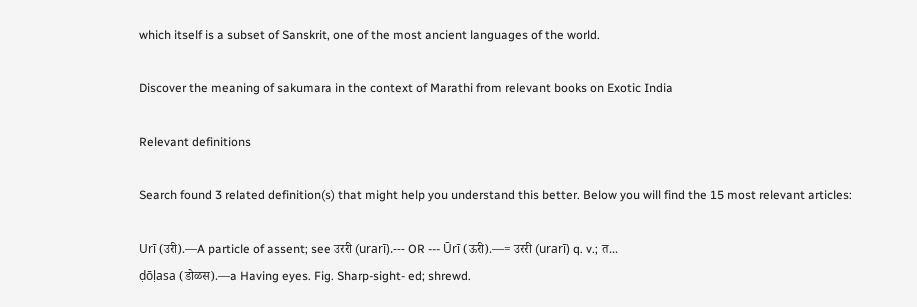which itself is a subset of Sanskrit, one of the most ancient languages of the world.

Discover the meaning of sakumara in the context of Marathi from relevant books on Exotic India

Relevant definitions

Search found 3 related definition(s) that might help you understand this better. Below you will find the 15 most relevant articles:

Urī (उरी).—A particle of assent; see उररी (urarī).--- OR --- Ūrī (ऊरी).—= उररी (urarī) q. v.; त...
ḍōḷasa (डोळस).—a Having eyes. Fig. Sharp-sight- ed; shrewd.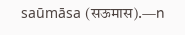saūmāsa (सऊमास).—n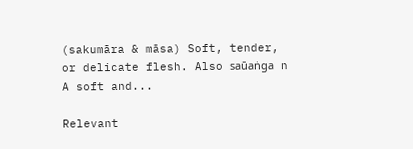(sakumāra & māsa) Soft, tender, or delicate flesh. Also saūaṅga n A soft and...

Relevant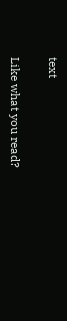text

Like what you read?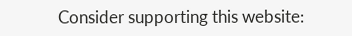Consider supporting this website: